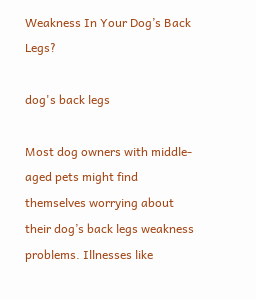Weakness In Your Dog’s Back Legs?

dog's back legs

Most dog owners with middle-aged pets might find themselves worrying about their dog’s back legs weakness problems. Illnesses like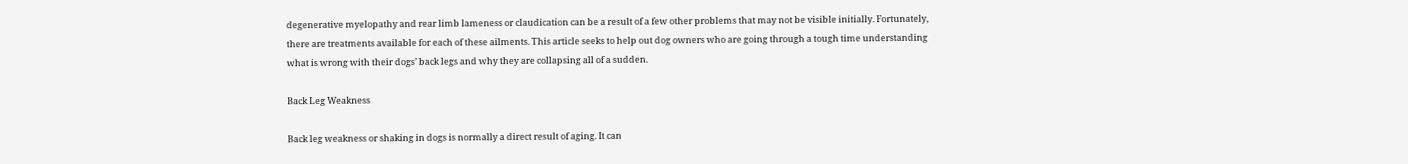degenerative myelopathy and rear limb lameness or claudication can be a result of a few other problems that may not be visible initially. Fortunately, there are treatments available for each of these ailments. This article seeks to help out dog owners who are going through a tough time understanding what is wrong with their dogs’ back legs and why they are collapsing all of a sudden.

Back Leg Weakness

Back leg weakness or shaking in dogs is normally a direct result of aging. It can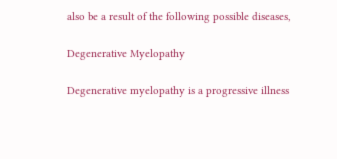also be a result of the following possible diseases,

Degenerative Myelopathy

Degenerative myelopathy is a progressive illness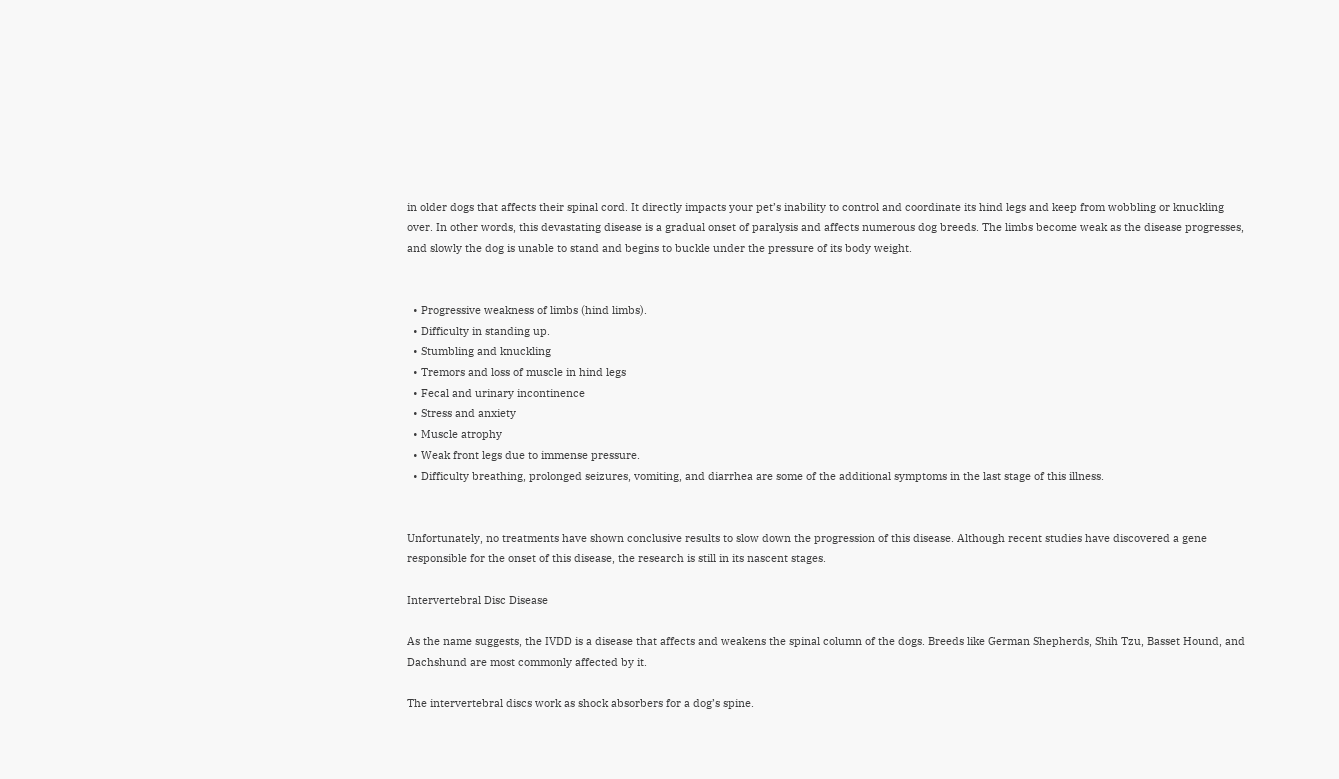in older dogs that affects their spinal cord. It directly impacts your pet’s inability to control and coordinate its hind legs and keep from wobbling or knuckling over. In other words, this devastating disease is a gradual onset of paralysis and affects numerous dog breeds. The limbs become weak as the disease progresses, and slowly the dog is unable to stand and begins to buckle under the pressure of its body weight.


  • Progressive weakness of limbs (hind limbs).
  • Difficulty in standing up.
  • Stumbling and knuckling
  • Tremors and loss of muscle in hind legs
  • Fecal and urinary incontinence
  • Stress and anxiety
  • Muscle atrophy
  • Weak front legs due to immense pressure.
  • Difficulty breathing, prolonged seizures, vomiting, and diarrhea are some of the additional symptoms in the last stage of this illness.


Unfortunately, no treatments have shown conclusive results to slow down the progression of this disease. Although recent studies have discovered a gene responsible for the onset of this disease, the research is still in its nascent stages.

Intervertebral Disc Disease

As the name suggests, the IVDD is a disease that affects and weakens the spinal column of the dogs. Breeds like German Shepherds, Shih Tzu, Basset Hound, and Dachshund are most commonly affected by it.

The intervertebral discs work as shock absorbers for a dog’s spine.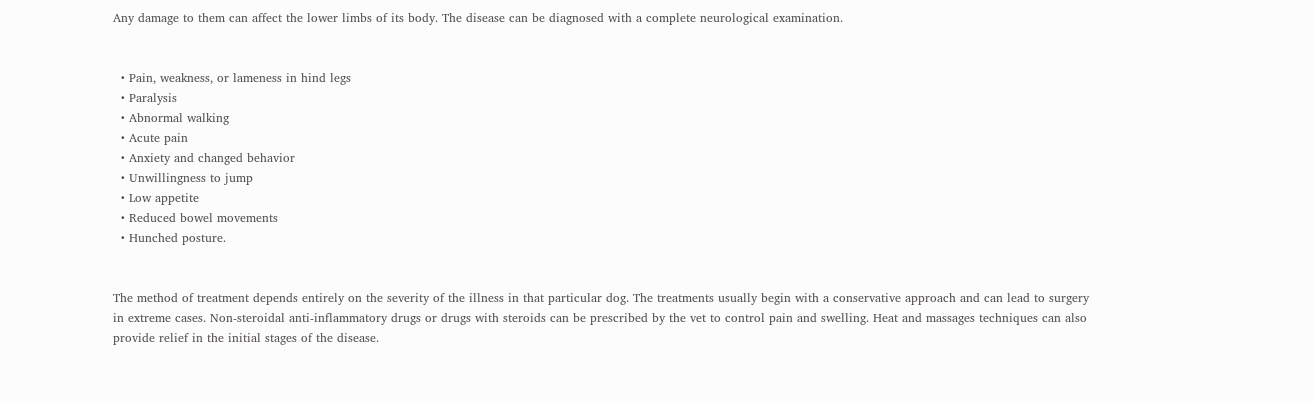Any damage to them can affect the lower limbs of its body. The disease can be diagnosed with a complete neurological examination.


  • Pain, weakness, or lameness in hind legs
  • Paralysis
  • Abnormal walking
  • Acute pain
  • Anxiety and changed behavior
  • Unwillingness to jump
  • Low appetite
  • Reduced bowel movements
  • Hunched posture.


The method of treatment depends entirely on the severity of the illness in that particular dog. The treatments usually begin with a conservative approach and can lead to surgery in extreme cases. Non-steroidal anti-inflammatory drugs or drugs with steroids can be prescribed by the vet to control pain and swelling. Heat and massages techniques can also provide relief in the initial stages of the disease.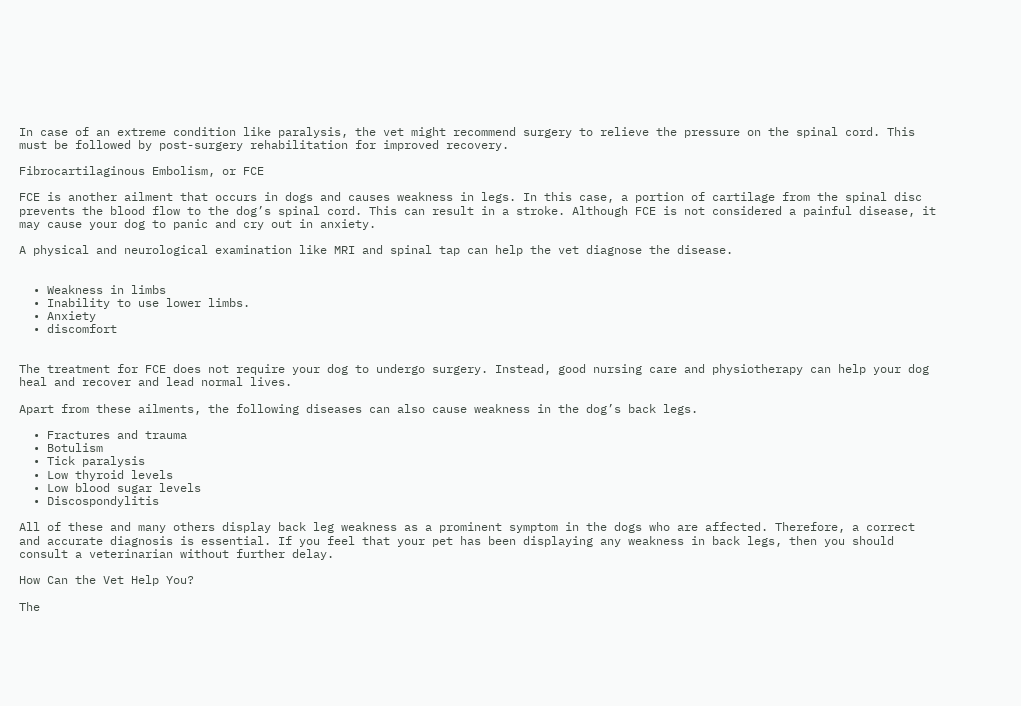In case of an extreme condition like paralysis, the vet might recommend surgery to relieve the pressure on the spinal cord. This must be followed by post-surgery rehabilitation for improved recovery.

Fibrocartilaginous Embolism, or FCE

FCE is another ailment that occurs in dogs and causes weakness in legs. In this case, a portion of cartilage from the spinal disc prevents the blood flow to the dog’s spinal cord. This can result in a stroke. Although FCE is not considered a painful disease, it may cause your dog to panic and cry out in anxiety.

A physical and neurological examination like MRI and spinal tap can help the vet diagnose the disease.


  • Weakness in limbs
  • Inability to use lower limbs.
  • Anxiety
  • discomfort


The treatment for FCE does not require your dog to undergo surgery. Instead, good nursing care and physiotherapy can help your dog heal and recover and lead normal lives.

Apart from these ailments, the following diseases can also cause weakness in the dog’s back legs.

  • Fractures and trauma
  • Botulism
  • Tick paralysis
  • Low thyroid levels
  • Low blood sugar levels
  • Discospondylitis

All of these and many others display back leg weakness as a prominent symptom in the dogs who are affected. Therefore, a correct and accurate diagnosis is essential. If you feel that your pet has been displaying any weakness in back legs, then you should consult a veterinarian without further delay.

How Can the Vet Help You?

The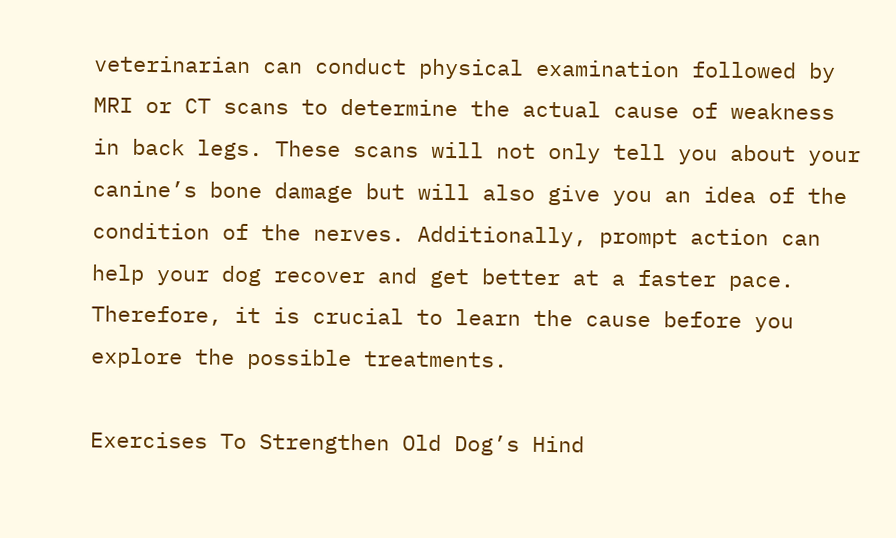veterinarian can conduct physical examination followed by MRI or CT scans to determine the actual cause of weakness in back legs. These scans will not only tell you about your canine’s bone damage but will also give you an idea of the condition of the nerves. Additionally, prompt action can help your dog recover and get better at a faster pace. Therefore, it is crucial to learn the cause before you explore the possible treatments.

Exercises To Strengthen Old Dog’s Hind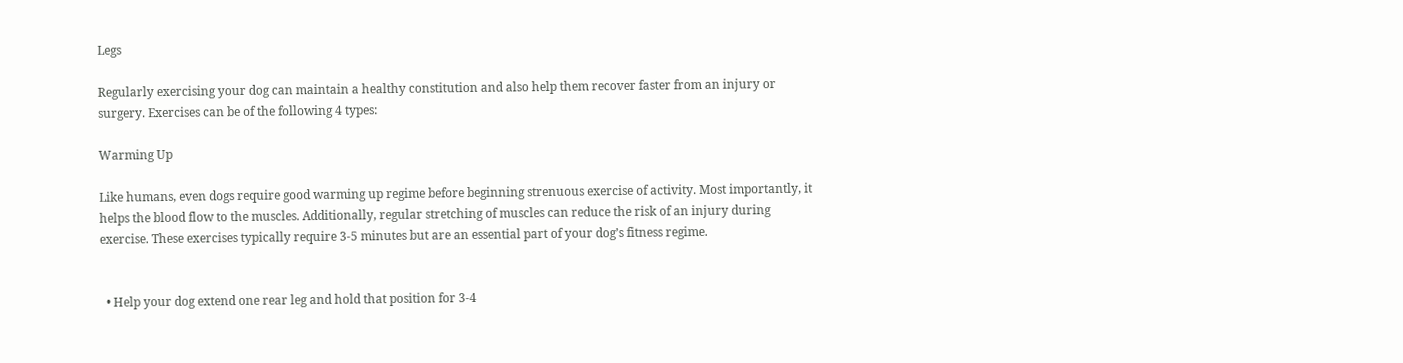Legs

Regularly exercising your dog can maintain a healthy constitution and also help them recover faster from an injury or surgery. Exercises can be of the following 4 types:

Warming Up

Like humans, even dogs require good warming up regime before beginning strenuous exercise of activity. Most importantly, it helps the blood flow to the muscles. Additionally, regular stretching of muscles can reduce the risk of an injury during exercise. These exercises typically require 3-5 minutes but are an essential part of your dog’s fitness regime.


  • Help your dog extend one rear leg and hold that position for 3-4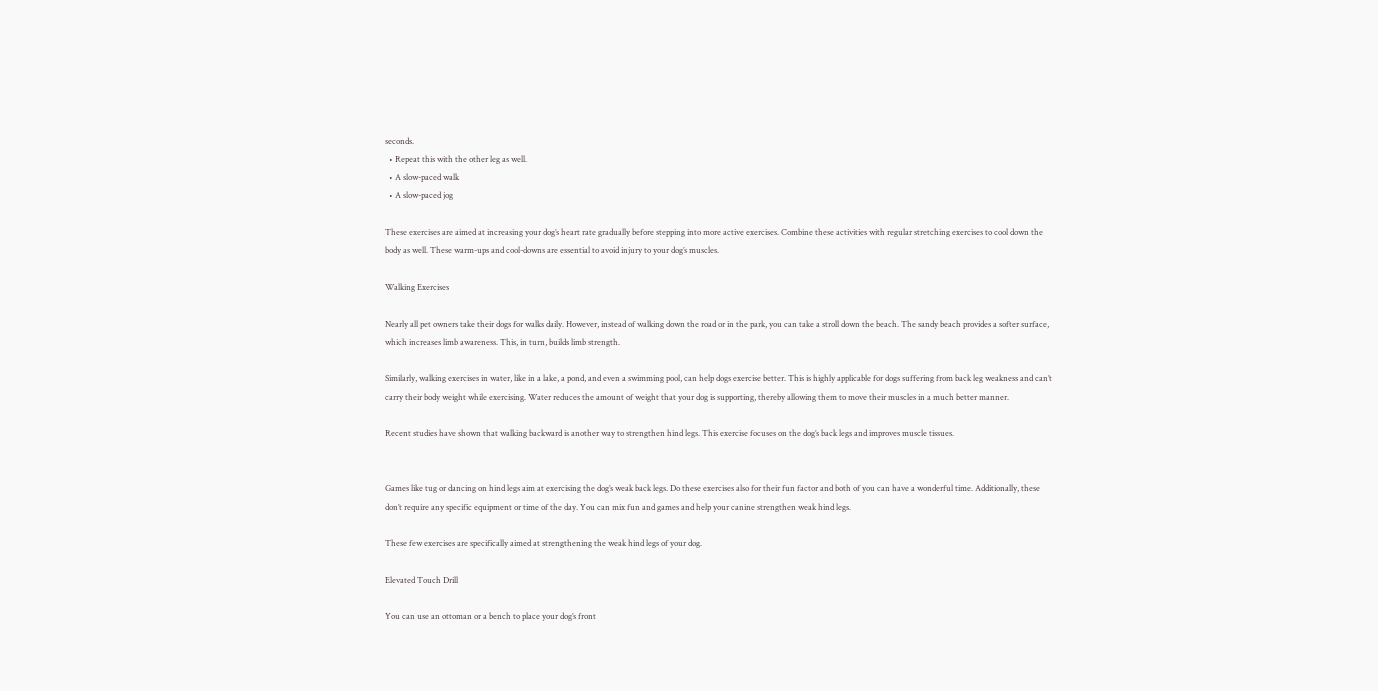seconds.
  • Repeat this with the other leg as well.
  • A slow-paced walk
  • A slow-paced jog

These exercises are aimed at increasing your dog’s heart rate gradually before stepping into more active exercises. Combine these activities with regular stretching exercises to cool down the body as well. These warm-ups and cool-downs are essential to avoid injury to your dog’s muscles.

Walking Exercises

Nearly all pet owners take their dogs for walks daily. However, instead of walking down the road or in the park, you can take a stroll down the beach. The sandy beach provides a softer surface, which increases limb awareness. This, in turn, builds limb strength.

Similarly, walking exercises in water, like in a lake, a pond, and even a swimming pool, can help dogs exercise better. This is highly applicable for dogs suffering from back leg weakness and can’t carry their body weight while exercising. Water reduces the amount of weight that your dog is supporting, thereby allowing them to move their muscles in a much better manner.

Recent studies have shown that walking backward is another way to strengthen hind legs. This exercise focuses on the dog’s back legs and improves muscle tissues.


Games like tug or dancing on hind legs aim at exercising the dog’s weak back legs. Do these exercises also for their fun factor and both of you can have a wonderful time. Additionally, these don’t require any specific equipment or time of the day. You can mix fun and games and help your canine strengthen weak hind legs.

These few exercises are specifically aimed at strengthening the weak hind legs of your dog.

Elevated Touch Drill

You can use an ottoman or a bench to place your dog’s front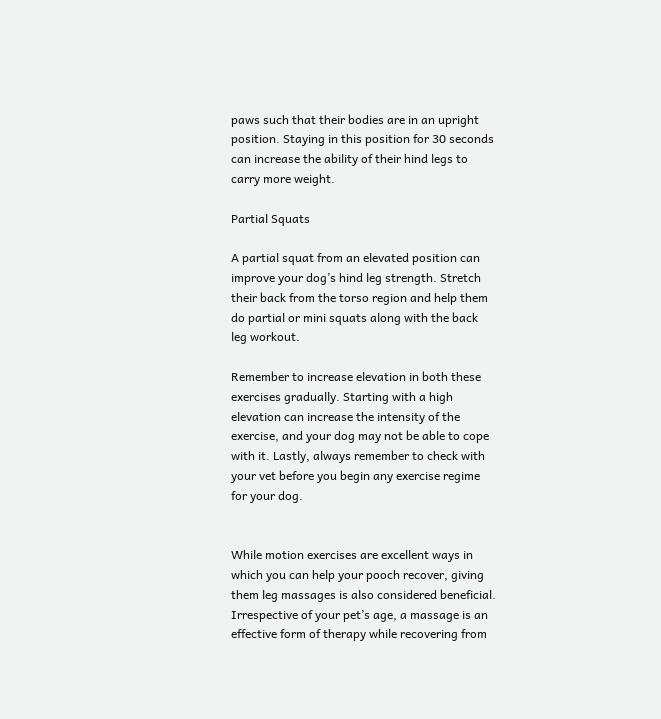paws such that their bodies are in an upright position. Staying in this position for 30 seconds can increase the ability of their hind legs to carry more weight.

Partial Squats

A partial squat from an elevated position can improve your dog’s hind leg strength. Stretch their back from the torso region and help them do partial or mini squats along with the back leg workout.

Remember to increase elevation in both these exercises gradually. Starting with a high elevation can increase the intensity of the exercise, and your dog may not be able to cope with it. Lastly, always remember to check with your vet before you begin any exercise regime for your dog.


While motion exercises are excellent ways in which you can help your pooch recover, giving them leg massages is also considered beneficial. Irrespective of your pet’s age, a massage is an effective form of therapy while recovering from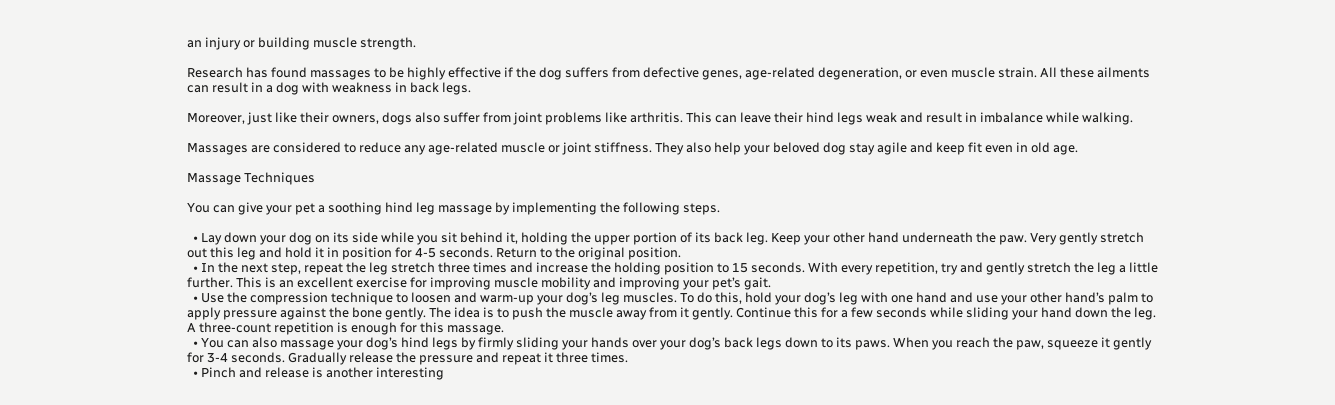an injury or building muscle strength.

Research has found massages to be highly effective if the dog suffers from defective genes, age-related degeneration, or even muscle strain. All these ailments can result in a dog with weakness in back legs.

Moreover, just like their owners, dogs also suffer from joint problems like arthritis. This can leave their hind legs weak and result in imbalance while walking.

Massages are considered to reduce any age-related muscle or joint stiffness. They also help your beloved dog stay agile and keep fit even in old age.

Massage Techniques

You can give your pet a soothing hind leg massage by implementing the following steps.

  • Lay down your dog on its side while you sit behind it, holding the upper portion of its back leg. Keep your other hand underneath the paw. Very gently stretch out this leg and hold it in position for 4-5 seconds. Return to the original position.
  • In the next step, repeat the leg stretch three times and increase the holding position to 15 seconds. With every repetition, try and gently stretch the leg a little further. This is an excellent exercise for improving muscle mobility and improving your pet’s gait.
  • Use the compression technique to loosen and warm-up your dog’s leg muscles. To do this, hold your dog’s leg with one hand and use your other hand’s palm to apply pressure against the bone gently. The idea is to push the muscle away from it gently. Continue this for a few seconds while sliding your hand down the leg. A three-count repetition is enough for this massage.
  • You can also massage your dog’s hind legs by firmly sliding your hands over your dog’s back legs down to its paws. When you reach the paw, squeeze it gently for 3-4 seconds. Gradually release the pressure and repeat it three times.
  • Pinch and release is another interesting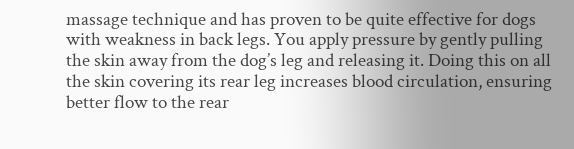massage technique and has proven to be quite effective for dogs with weakness in back legs. You apply pressure by gently pulling the skin away from the dog’s leg and releasing it. Doing this on all the skin covering its rear leg increases blood circulation, ensuring better flow to the rear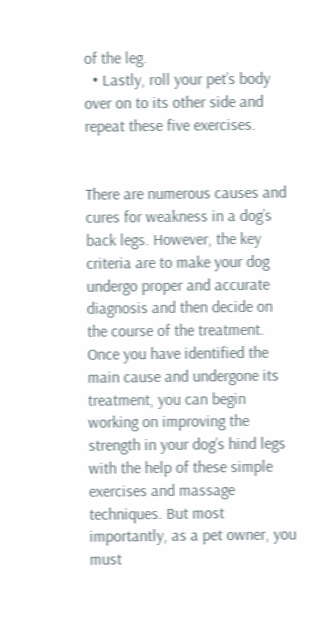of the leg.
  • Lastly, roll your pet’s body over on to its other side and repeat these five exercises.


There are numerous causes and cures for weakness in a dog’s back legs. However, the key criteria are to make your dog undergo proper and accurate diagnosis and then decide on the course of the treatment. Once you have identified the main cause and undergone its treatment, you can begin working on improving the strength in your dog’s hind legs with the help of these simple exercises and massage techniques. But most importantly, as a pet owner, you must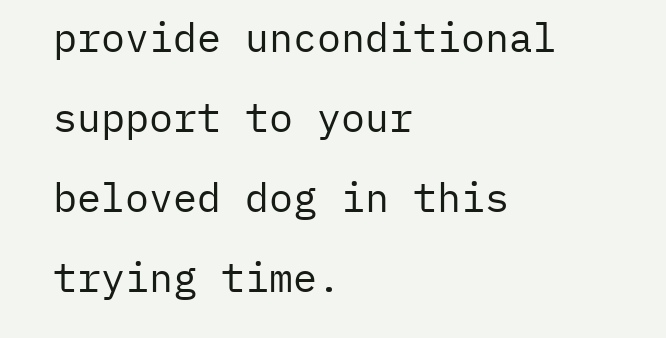provide unconditional support to your beloved dog in this trying time.